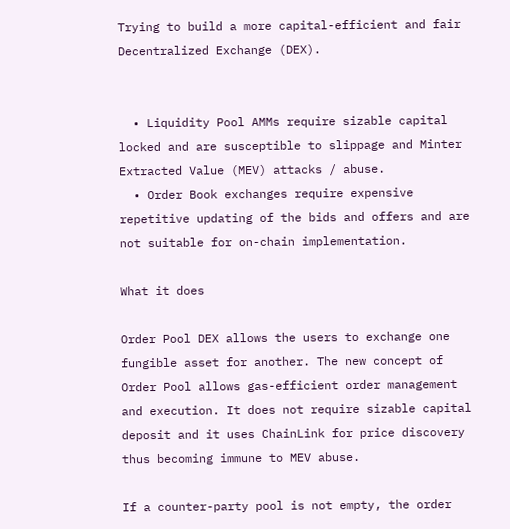Trying to build a more capital-efficient and fair Decentralized Exchange (DEX).


  • Liquidity Pool AMMs require sizable capital locked and are susceptible to slippage and Minter Extracted Value (MEV) attacks / abuse.
  • Order Book exchanges require expensive repetitive updating of the bids and offers and are not suitable for on-chain implementation.

What it does

Order Pool DEX allows the users to exchange one fungible asset for another. The new concept of Order Pool allows gas-efficient order management and execution. It does not require sizable capital deposit and it uses ChainLink for price discovery thus becoming immune to MEV abuse.

If a counter-party pool is not empty, the order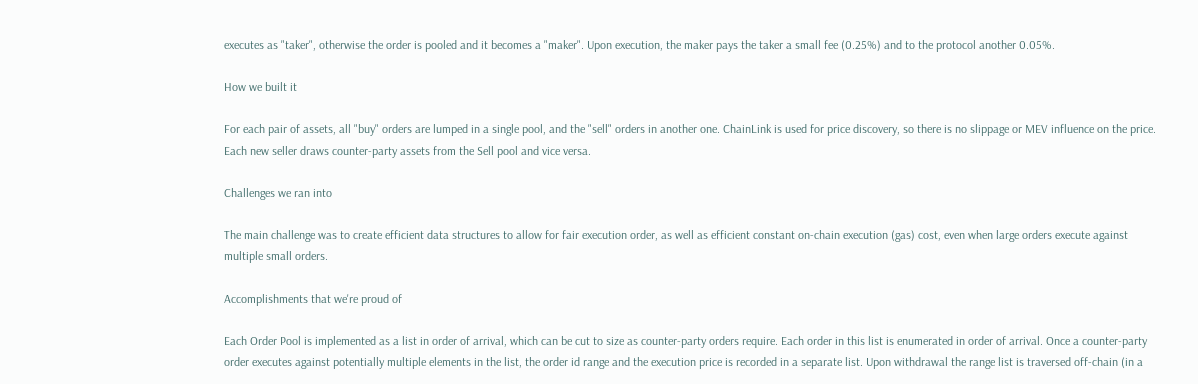executes as "taker", otherwise the order is pooled and it becomes a "maker". Upon execution, the maker pays the taker a small fee (0.25%) and to the protocol another 0.05%.

How we built it

For each pair of assets, all "buy" orders are lumped in a single pool, and the "sell" orders in another one. ChainLink is used for price discovery, so there is no slippage or MEV influence on the price. Each new seller draws counter-party assets from the Sell pool and vice versa.

Challenges we ran into

The main challenge was to create efficient data structures to allow for fair execution order, as well as efficient constant on-chain execution (gas) cost, even when large orders execute against multiple small orders.

Accomplishments that we're proud of

Each Order Pool is implemented as a list in order of arrival, which can be cut to size as counter-party orders require. Each order in this list is enumerated in order of arrival. Once a counter-party order executes against potentially multiple elements in the list, the order id range and the execution price is recorded in a separate list. Upon withdrawal the range list is traversed off-chain (in a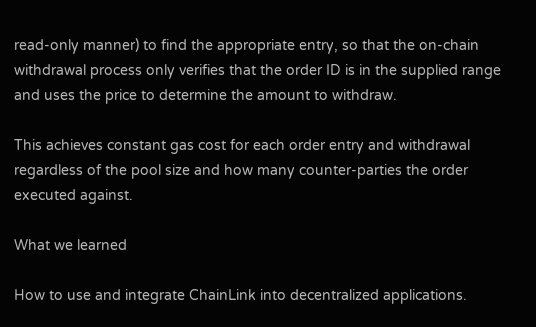read-only manner) to find the appropriate entry, so that the on-chain withdrawal process only verifies that the order ID is in the supplied range and uses the price to determine the amount to withdraw.

This achieves constant gas cost for each order entry and withdrawal regardless of the pool size and how many counter-parties the order executed against.

What we learned

How to use and integrate ChainLink into decentralized applications.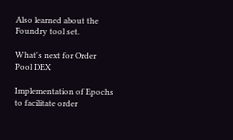Also learned about the Foundry tool set.

What's next for Order Pool DEX

Implementation of Epochs to facilitate order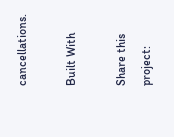cancellations.

Built With

Share this project: